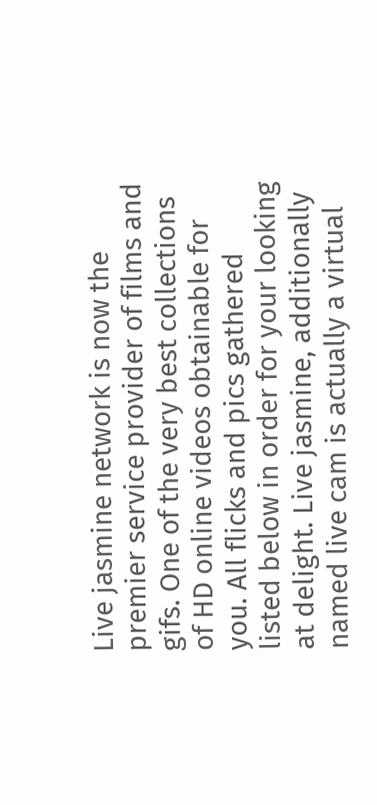Live jasmine network is now the premier service provider of films and gifs. One of the very best collections of HD online videos obtainable for you. All flicks and pics gathered listed below in order for your looking at delight. Live jasmine, additionally named live cam is actually a virtual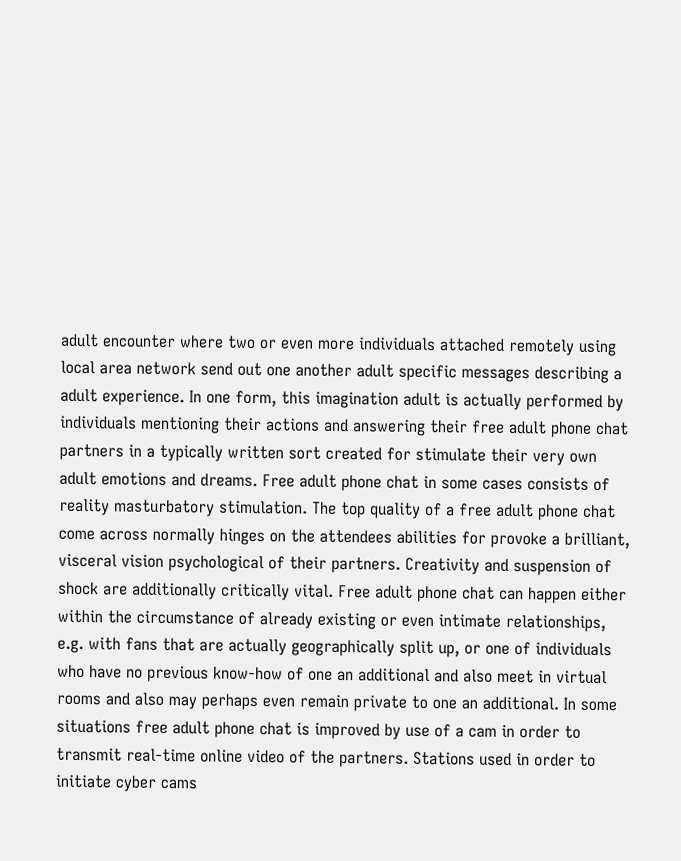adult encounter where two or even more individuals attached remotely using local area network send out one another adult specific messages describing a adult experience. In one form, this imagination adult is actually performed by individuals mentioning their actions and answering their free adult phone chat partners in a typically written sort created for stimulate their very own adult emotions and dreams. Free adult phone chat in some cases consists of reality masturbatory stimulation. The top quality of a free adult phone chat come across normally hinges on the attendees abilities for provoke a brilliant, visceral vision psychological of their partners. Creativity and suspension of shock are additionally critically vital. Free adult phone chat can happen either within the circumstance of already existing or even intimate relationships, e.g. with fans that are actually geographically split up, or one of individuals who have no previous know-how of one an additional and also meet in virtual rooms and also may perhaps even remain private to one an additional. In some situations free adult phone chat is improved by use of a cam in order to transmit real-time online video of the partners. Stations used in order to initiate cyber cams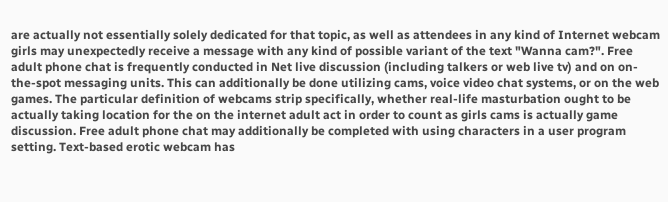are actually not essentially solely dedicated for that topic, as well as attendees in any kind of Internet webcam girls may unexpectedly receive a message with any kind of possible variant of the text "Wanna cam?". Free adult phone chat is frequently conducted in Net live discussion (including talkers or web live tv) and on on-the-spot messaging units. This can additionally be done utilizing cams, voice video chat systems, or on the web games. The particular definition of webcams strip specifically, whether real-life masturbation ought to be actually taking location for the on the internet adult act in order to count as girls cams is actually game discussion. Free adult phone chat may additionally be completed with using characters in a user program setting. Text-based erotic webcam has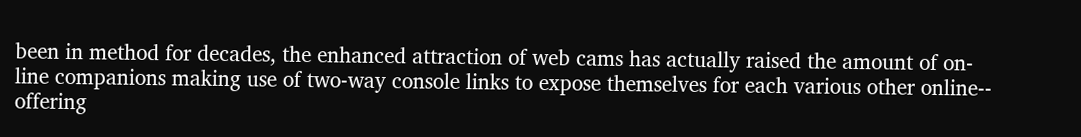been in method for decades, the enhanced attraction of web cams has actually raised the amount of on-line companions making use of two-way console links to expose themselves for each various other online-- offering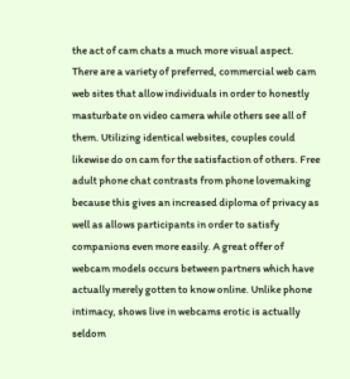the act of cam chats a much more visual aspect. There are a variety of preferred, commercial web cam web sites that allow individuals in order to honestly masturbate on video camera while others see all of them. Utilizing identical websites, couples could likewise do on cam for the satisfaction of others. Free adult phone chat contrasts from phone lovemaking because this gives an increased diploma of privacy as well as allows participants in order to satisfy companions even more easily. A great offer of webcam models occurs between partners which have actually merely gotten to know online. Unlike phone intimacy, shows live in webcams erotic is actually seldom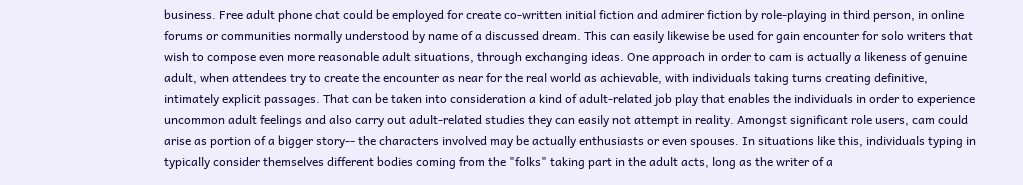business. Free adult phone chat could be employed for create co-written initial fiction and admirer fiction by role-playing in third person, in online forums or communities normally understood by name of a discussed dream. This can easily likewise be used for gain encounter for solo writers that wish to compose even more reasonable adult situations, through exchanging ideas. One approach in order to cam is actually a likeness of genuine adult, when attendees try to create the encounter as near for the real world as achievable, with individuals taking turns creating definitive, intimately explicit passages. That can be taken into consideration a kind of adult-related job play that enables the individuals in order to experience uncommon adult feelings and also carry out adult-related studies they can easily not attempt in reality. Amongst significant role users, cam could arise as portion of a bigger story-- the characters involved may be actually enthusiasts or even spouses. In situations like this, individuals typing in typically consider themselves different bodies coming from the "folks" taking part in the adult acts, long as the writer of a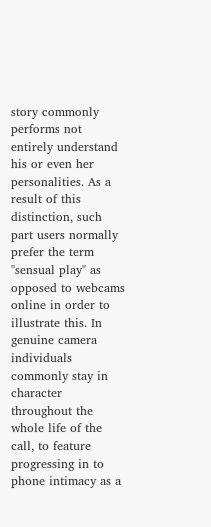story commonly performs not entirely understand his or even her personalities. As a result of this distinction, such part users normally prefer the term "sensual play" as opposed to webcams online in order to illustrate this. In genuine camera individuals commonly stay in character throughout the whole life of the call, to feature progressing in to phone intimacy as a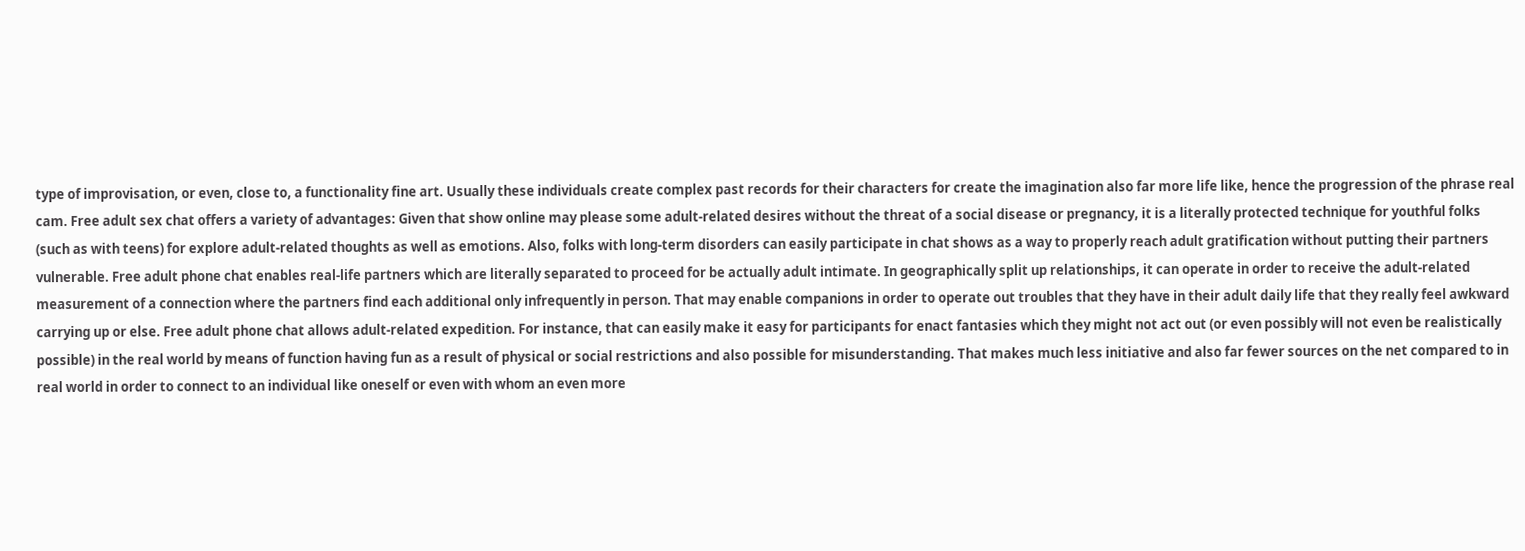type of improvisation, or even, close to, a functionality fine art. Usually these individuals create complex past records for their characters for create the imagination also far more life like, hence the progression of the phrase real cam. Free adult sex chat offers a variety of advantages: Given that show online may please some adult-related desires without the threat of a social disease or pregnancy, it is a literally protected technique for youthful folks (such as with teens) for explore adult-related thoughts as well as emotions. Also, folks with long-term disorders can easily participate in chat shows as a way to properly reach adult gratification without putting their partners vulnerable. Free adult phone chat enables real-life partners which are literally separated to proceed for be actually adult intimate. In geographically split up relationships, it can operate in order to receive the adult-related measurement of a connection where the partners find each additional only infrequently in person. That may enable companions in order to operate out troubles that they have in their adult daily life that they really feel awkward carrying up or else. Free adult phone chat allows adult-related expedition. For instance, that can easily make it easy for participants for enact fantasies which they might not act out (or even possibly will not even be realistically possible) in the real world by means of function having fun as a result of physical or social restrictions and also possible for misunderstanding. That makes much less initiative and also far fewer sources on the net compared to in real world in order to connect to an individual like oneself or even with whom an even more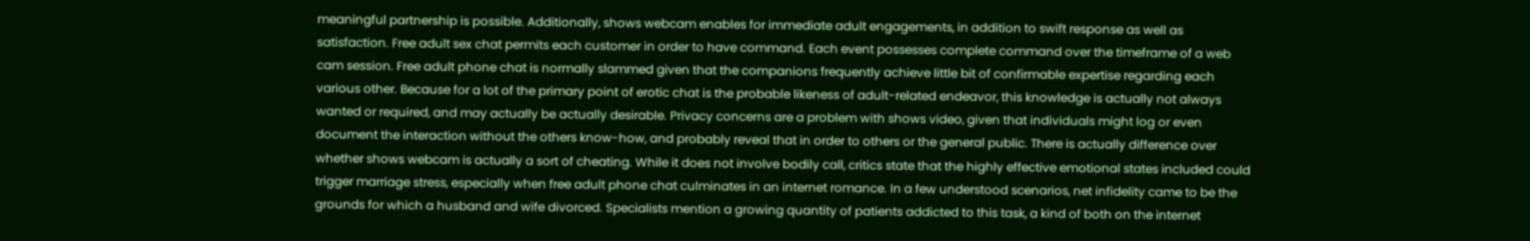meaningful partnership is possible. Additionally, shows webcam enables for immediate adult engagements, in addition to swift response as well as satisfaction. Free adult sex chat permits each customer in order to have command. Each event possesses complete command over the timeframe of a web cam session. Free adult phone chat is normally slammed given that the companions frequently achieve little bit of confirmable expertise regarding each various other. Because for a lot of the primary point of erotic chat is the probable likeness of adult-related endeavor, this knowledge is actually not always wanted or required, and may actually be actually desirable. Privacy concerns are a problem with shows video, given that individuals might log or even document the interaction without the others know-how, and probably reveal that in order to others or the general public. There is actually difference over whether shows webcam is actually a sort of cheating. While it does not involve bodily call, critics state that the highly effective emotional states included could trigger marriage stress, especially when free adult phone chat culminates in an internet romance. In a few understood scenarios, net infidelity came to be the grounds for which a husband and wife divorced. Specialists mention a growing quantity of patients addicted to this task, a kind of both on the internet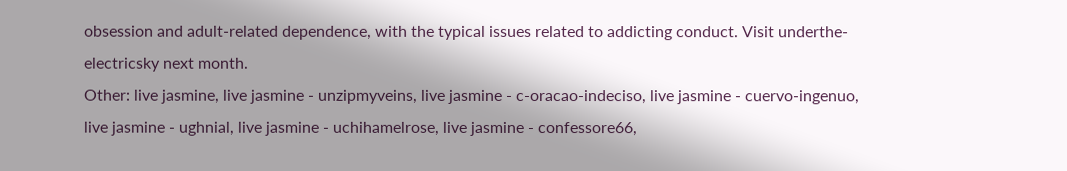obsession and adult-related dependence, with the typical issues related to addicting conduct. Visit underthe-electricsky next month.
Other: live jasmine, live jasmine - unzipmyveins, live jasmine - c-oracao-indeciso, live jasmine - cuervo-ingenuo, live jasmine - ughnial, live jasmine - uchihamelrose, live jasmine - confessore66,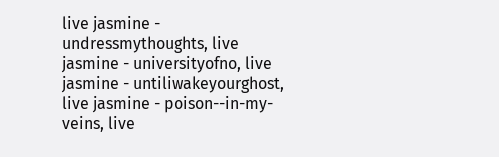live jasmine - undressmythoughts, live jasmine - universityofno, live jasmine - untiliwakeyourghost, live jasmine - poison--in-my-veins, live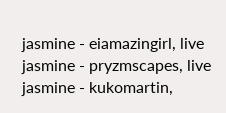jasmine - eiamazingirl, live jasmine - pryzmscapes, live jasmine - kukomartin,